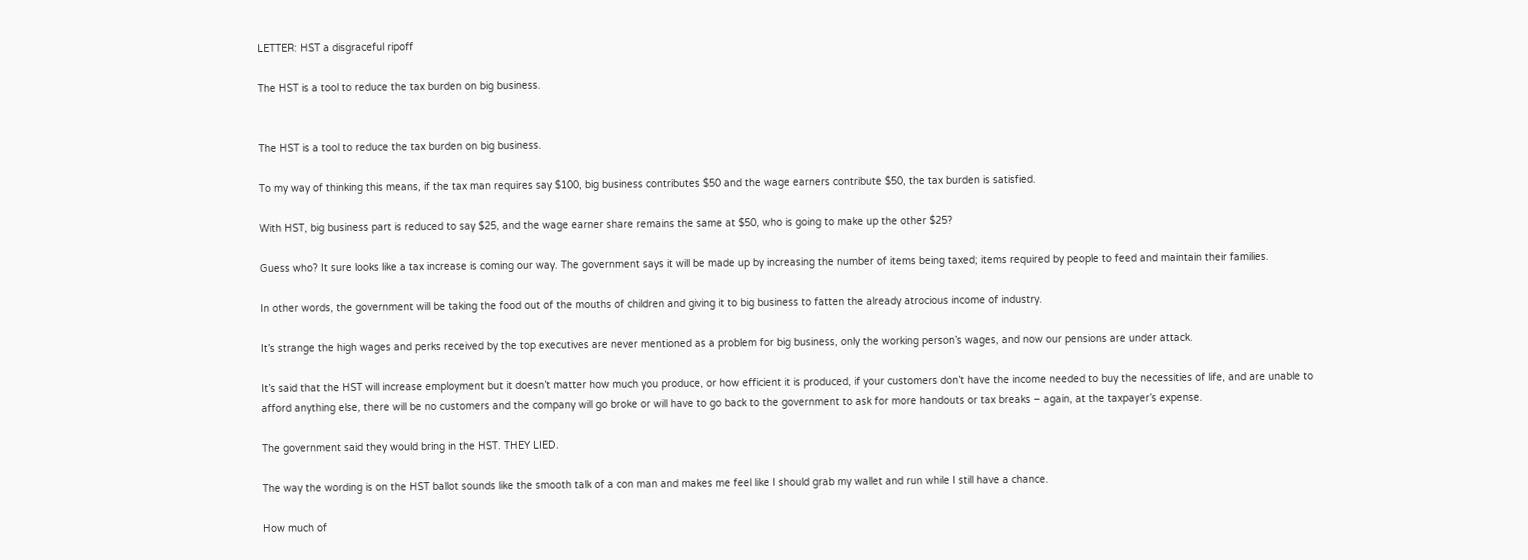LETTER: HST a disgraceful ripoff

The HST is a tool to reduce the tax burden on big business.


The HST is a tool to reduce the tax burden on big business.

To my way of thinking this means, if the tax man requires say $100, big business contributes $50 and the wage earners contribute $50, the tax burden is satisfied.

With HST, big business part is reduced to say $25, and the wage earner share remains the same at $50, who is going to make up the other $25?

Guess who? It sure looks like a tax increase is coming our way. The government says it will be made up by increasing the number of items being taxed; items required by people to feed and maintain their families.

In other words, the government will be taking the food out of the mouths of children and giving it to big business to fatten the already atrocious income of industry.

It’s strange the high wages and perks received by the top executives are never mentioned as a problem for big business, only the working person’s wages, and now our pensions are under attack.

It’s said that the HST will increase employment but it doesn’t matter how much you produce, or how efficient it is produced, if your customers don’t have the income needed to buy the necessities of life, and are unable to afford anything else, there will be no customers and the company will go broke or will have to go back to the government to ask for more handouts or tax breaks – again, at the taxpayer’s expense.

The government said they would bring in the HST. THEY LIED.

The way the wording is on the HST ballot sounds like the smooth talk of a con man and makes me feel like I should grab my wallet and run while I still have a chance.

How much of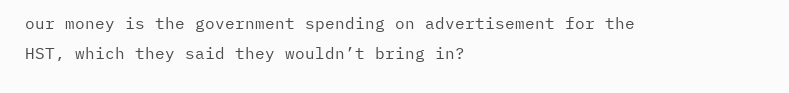our money is the government spending on advertisement for the HST, which they said they wouldn’t bring in?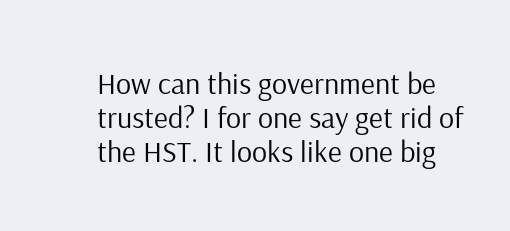How can this government be trusted? I for one say get rid of the HST. It looks like one big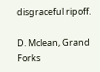disgraceful ripoff.

D. Mclean, Grand Forks